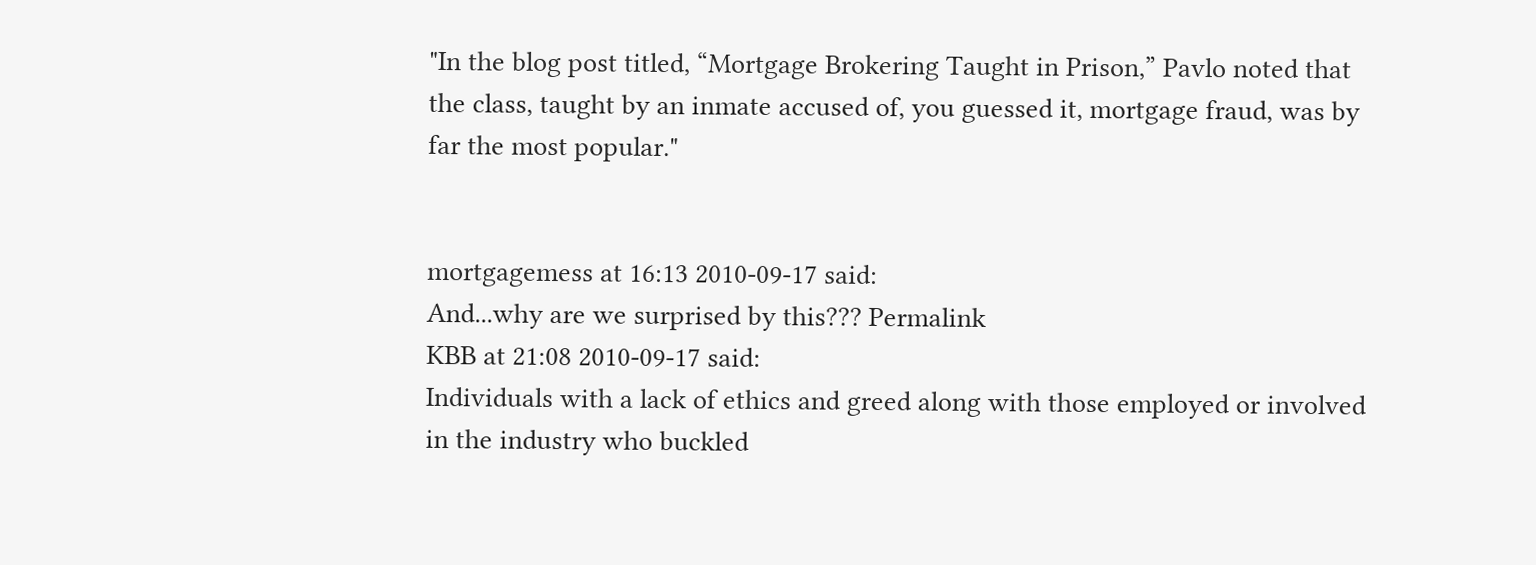"In the blog post titled, “Mortgage Brokering Taught in Prison,” Pavlo noted that the class, taught by an inmate accused of, you guessed it, mortgage fraud, was by far the most popular."


mortgagemess at 16:13 2010-09-17 said:
And...why are we surprised by this??? Permalink
KBB at 21:08 2010-09-17 said:
Individuals with a lack of ethics and greed along with those employed or involved in the industry who buckled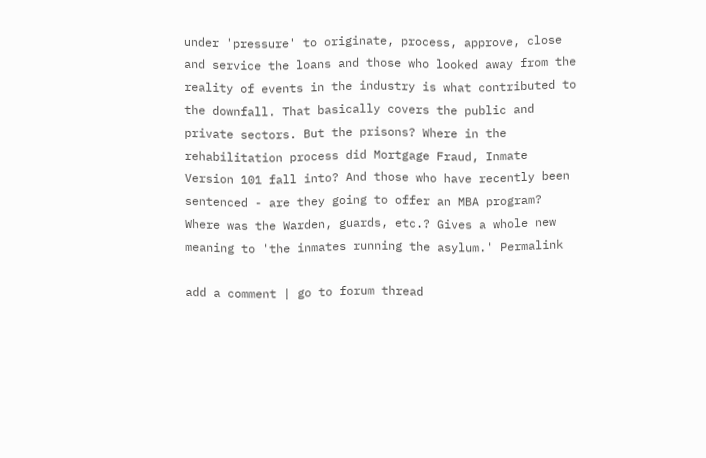under 'pressure' to originate, process, approve, close and service the loans and those who looked away from the reality of events in the industry is what contributed to the downfall. That basically covers the public and private sectors. But the prisons? Where in the rehabilitation process did Mortgage Fraud, Inmate Version 101 fall into? And those who have recently been sentenced - are they going to offer an MBA program? Where was the Warden, guards, etc.? Gives a whole new meaning to 'the inmates running the asylum.' Permalink

add a comment | go to forum thread